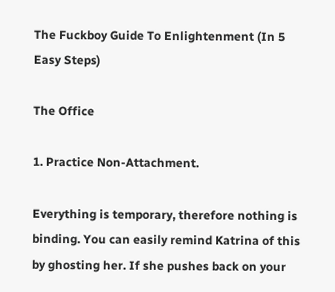The Fuckboy Guide To Enlightenment (In 5 Easy Steps)

The Office

1. Practice Non-Attachment.

Everything is temporary, therefore nothing is binding. You can easily remind Katrina of this by ghosting her. If she pushes back on your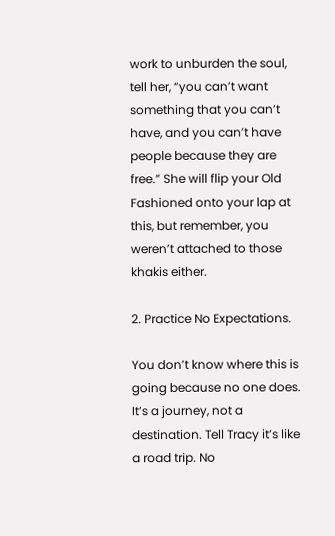work to unburden the soul, tell her, “you can’t want something that you can’t have, and you can’t have people because they are free.” She will flip your Old Fashioned onto your lap at this, but remember, you weren’t attached to those khakis either.

2. Practice No Expectations.

You don’t know where this is going because no one does. It’s a journey, not a destination. Tell Tracy it’s like a road trip. No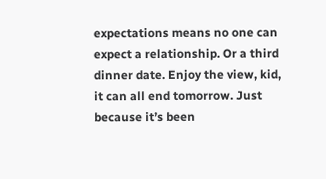expectations means no one can expect a relationship. Or a third dinner date. Enjoy the view, kid, it can all end tomorrow. Just because it’s been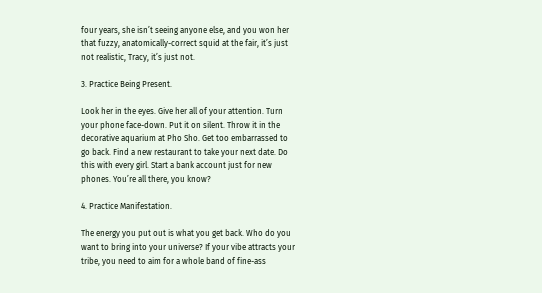four years, she isn’t seeing anyone else, and you won her that fuzzy, anatomically-correct squid at the fair, it’s just not realistic, Tracy, it’s just not.

3. Practice Being Present.

Look her in the eyes. Give her all of your attention. Turn your phone face-down. Put it on silent. Throw it in the decorative aquarium at Pho Sho. Get too embarrassed to go back. Find a new restaurant to take your next date. Do this with every girl. Start a bank account just for new phones. You’re all there, you know?

4. Practice Manifestation.

The energy you put out is what you get back. Who do you want to bring into your universe? If your vibe attracts your tribe, you need to aim for a whole band of fine-ass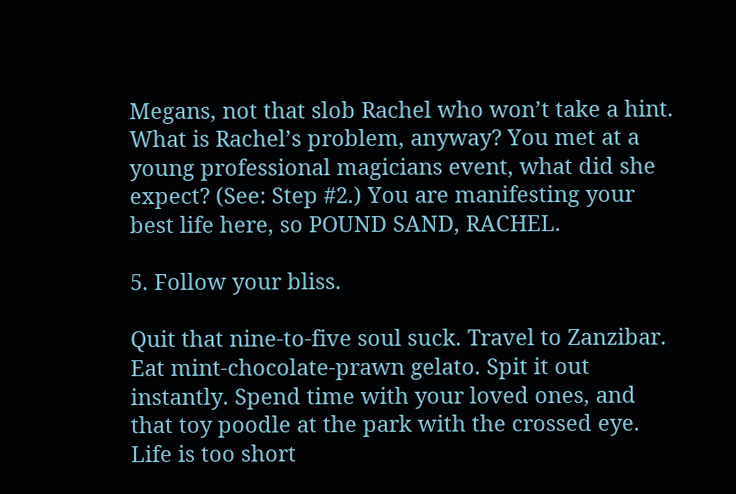Megans, not that slob Rachel who won’t take a hint. What is Rachel’s problem, anyway? You met at a young professional magicians event, what did she expect? (See: Step #2.) You are manifesting your best life here, so POUND SAND, RACHEL.

5. Follow your bliss.

Quit that nine-to-five soul suck. Travel to Zanzibar. Eat mint-chocolate-prawn gelato. Spit it out instantly. Spend time with your loved ones, and that toy poodle at the park with the crossed eye. Life is too short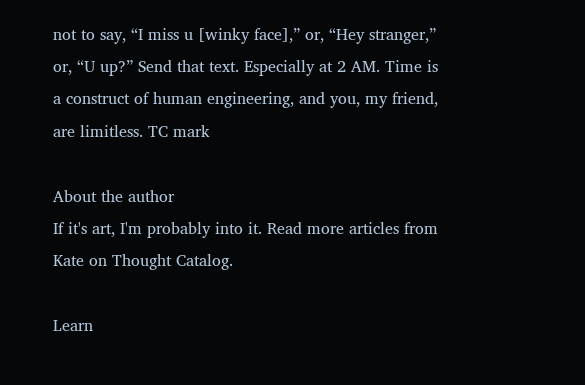not to say, “I miss u [winky face],” or, “Hey stranger,” or, “U up?” Send that text. Especially at 2 AM. Time is a construct of human engineering, and you, my friend, are limitless. TC mark

About the author
If it's art, I'm probably into it. Read more articles from Kate on Thought Catalog.

Learn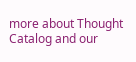more about Thought Catalog and our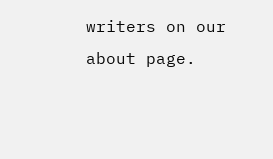writers on our about page.